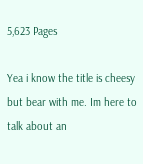5,623 Pages

Yea i know the title is cheesy but bear with me. Im here to talk about an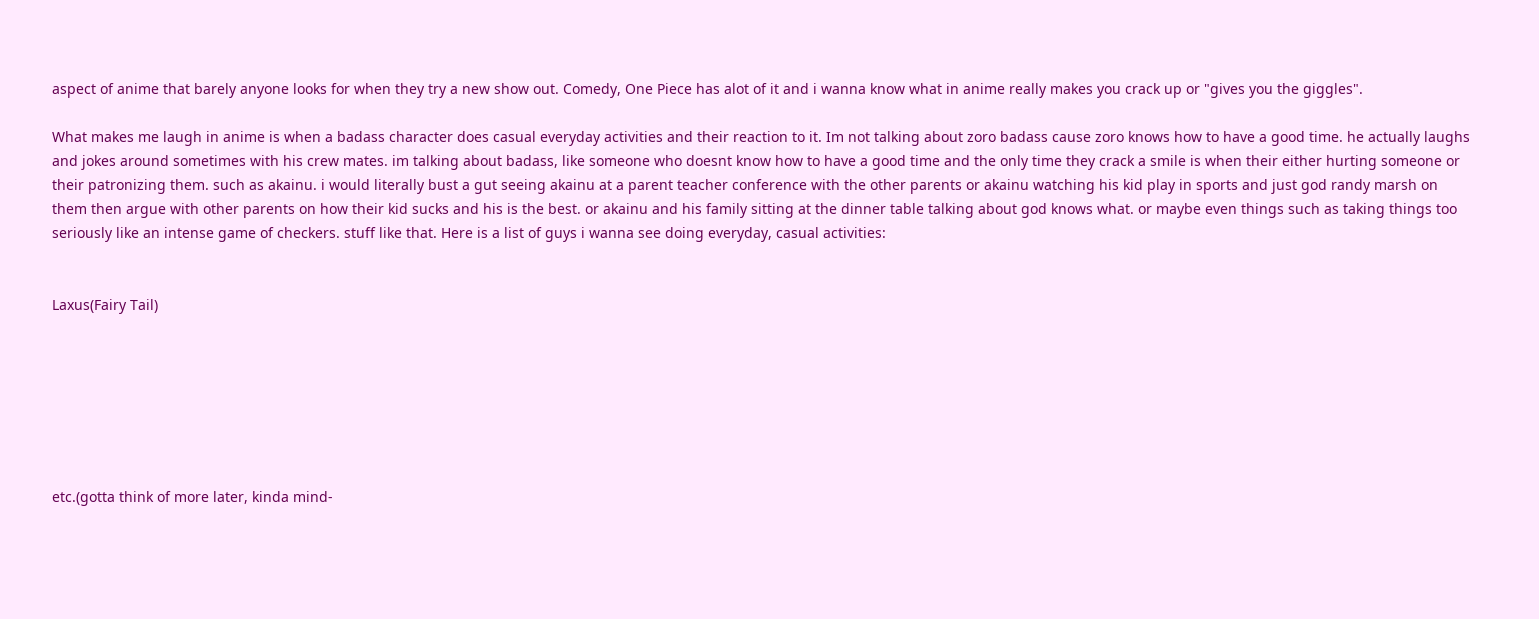aspect of anime that barely anyone looks for when they try a new show out. Comedy, One Piece has alot of it and i wanna know what in anime really makes you crack up or "gives you the giggles".

What makes me laugh in anime is when a badass character does casual everyday activities and their reaction to it. Im not talking about zoro badass cause zoro knows how to have a good time. he actually laughs and jokes around sometimes with his crew mates. im talking about badass, like someone who doesnt know how to have a good time and the only time they crack a smile is when their either hurting someone or their patronizing them. such as akainu. i would literally bust a gut seeing akainu at a parent teacher conference with the other parents or akainu watching his kid play in sports and just god randy marsh on them then argue with other parents on how their kid sucks and his is the best. or akainu and his family sitting at the dinner table talking about god knows what. or maybe even things such as taking things too seriously like an intense game of checkers. stuff like that. Here is a list of guys i wanna see doing everyday, casual activities:


Laxus(Fairy Tail)







etc.(gotta think of more later, kinda mind-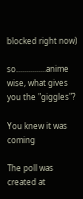blocked right now)

so...............anime wise, what gives you the "giggles"?

You knew it was coming

The poll was created at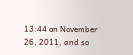13:44 on November 26, 2011, and so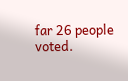far 26 people voted.